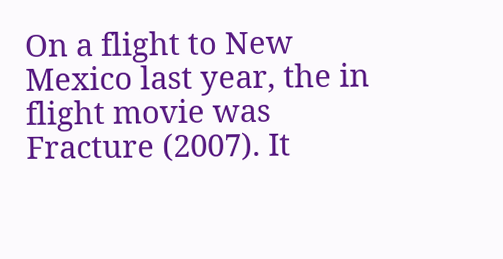On a flight to New Mexico last year, the in flight movie was Fracture (2007). It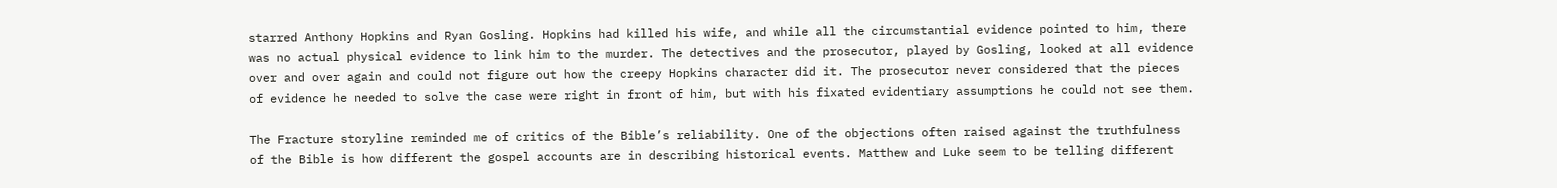starred Anthony Hopkins and Ryan Gosling. Hopkins had killed his wife, and while all the circumstantial evidence pointed to him, there was no actual physical evidence to link him to the murder. The detectives and the prosecutor, played by Gosling, looked at all evidence over and over again and could not figure out how the creepy Hopkins character did it. The prosecutor never considered that the pieces of evidence he needed to solve the case were right in front of him, but with his fixated evidentiary assumptions he could not see them.

The Fracture storyline reminded me of critics of the Bible’s reliability. One of the objections often raised against the truthfulness of the Bible is how different the gospel accounts are in describing historical events. Matthew and Luke seem to be telling different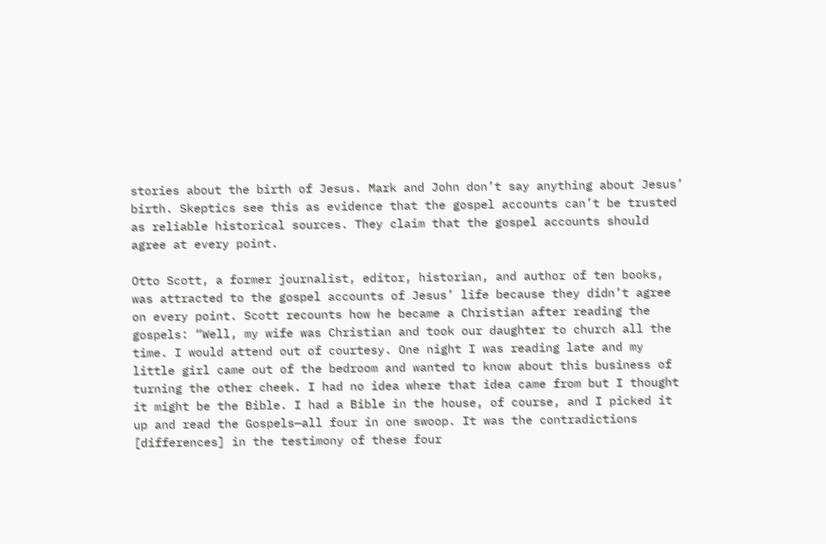stories about the birth of Jesus. Mark and John don’t say anything about Jesus’ birth. Skeptics see this as evidence that the gospel accounts can’t be trusted as reliable historical sources. They claim that the gospel accounts should agree at every point.

Otto Scott, a former journalist, editor, historian, and author of ten books, was attracted to the gospel accounts of Jesus’ life because they didn’t agree on every point. Scott recounts how he became a Christian after reading the gospels: “Well, my wife was Christian and took our daughter to church all the time. I would attend out of courtesy. One night I was reading late and my little girl came out of the bedroom and wanted to know about this business of turning the other cheek. I had no idea where that idea came from but I thought it might be the Bible. I had a Bible in the house, of course, and I picked it up and read the Gospels—all four in one swoop. It was the contradictions [differences] in the testimony of these four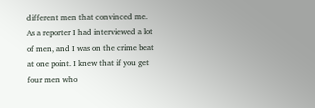different men that convinced me. As a reporter I had interviewed a lot of men, and I was on the crime beat at one point. I knew that if you get four men who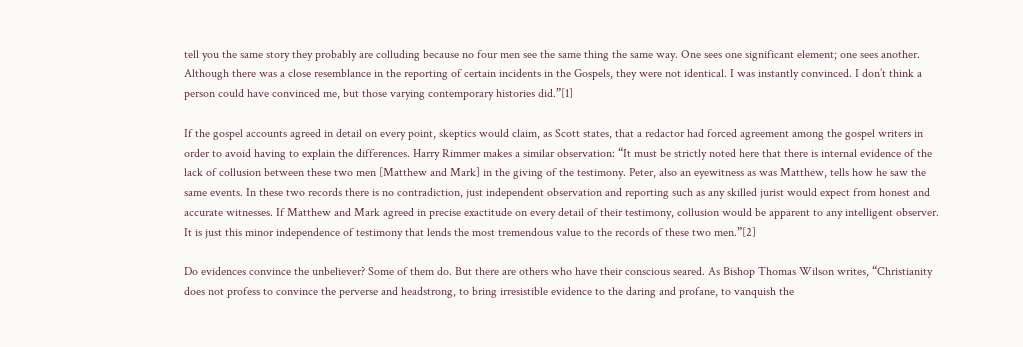tell you the same story they probably are colluding because no four men see the same thing the same way. One sees one significant element; one sees another. Although there was a close resemblance in the reporting of certain incidents in the Gospels, they were not identical. I was instantly convinced. I don’t think a person could have convinced me, but those varying contemporary histories did.”[1]

If the gospel accounts agreed in detail on every point, skeptics would claim, as Scott states, that a redactor had forced agreement among the gospel writers in order to avoid having to explain the differences. Harry Rimmer makes a similar observation: “It must be strictly noted here that there is internal evidence of the lack of collusion between these two men [Matthew and Mark] in the giving of the testimony. Peter, also an eyewitness as was Matthew, tells how he saw the same events. In these two records there is no contradiction, just independent observation and reporting such as any skilled jurist would expect from honest and accurate witnesses. If Matthew and Mark agreed in precise exactitude on every detail of their testimony, collusion would be apparent to any intelligent observer. It is just this minor independence of testimony that lends the most tremendous value to the records of these two men.”[2]

Do evidences convince the unbeliever? Some of them do. But there are others who have their conscious seared. As Bishop Thomas Wilson writes, “Christianity does not profess to convince the perverse and headstrong, to bring irresistible evidence to the daring and profane, to vanquish the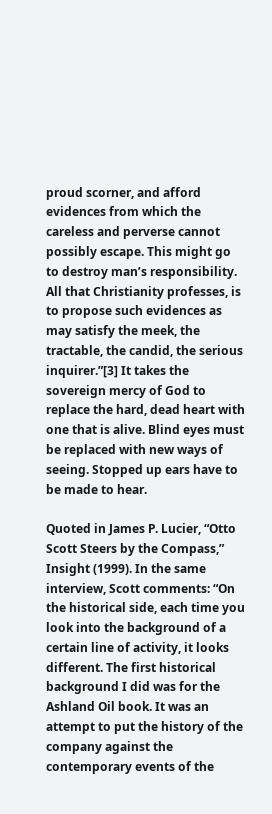proud scorner, and afford evidences from which the careless and perverse cannot possibly escape. This might go to destroy man’s responsibility. All that Christianity professes, is to propose such evidences as may satisfy the meek, the tractable, the candid, the serious inquirer.”[3] It takes the sovereign mercy of God to replace the hard, dead heart with one that is alive. Blind eyes must be replaced with new ways of seeing. Stopped up ears have to be made to hear.

Quoted in James P. Lucier, “Otto Scott Steers by the Compass,” Insight (1999). In the same interview, Scott comments: “On the historical side, each time you look into the background of a certain line of activity, it looks different. The first historical background I did was for the Ashland Oil book. It was an attempt to put the history of the company against the contemporary events of the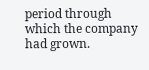period through which the company had grown.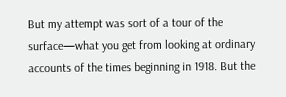But my attempt was sort of a tour of the surface—what you get from looking at ordinary accounts of the times beginning in 1918. But the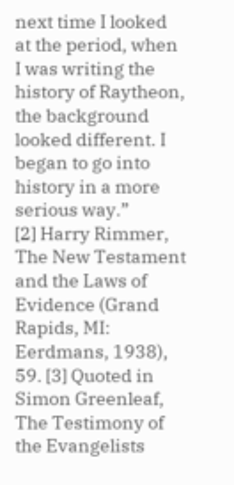next time I looked at the period, when I was writing the history of Raytheon, the background looked different. I began to go into history in a more serious way.”
[2] Harry Rimmer, The New Testament and the Laws of Evidence (Grand Rapids, MI: Eerdmans, 1938), 59. [3] Quoted in Simon Greenleaf, The Testimony of the Evangelists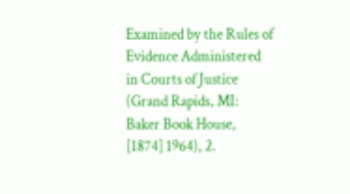Examined by the Rules of Evidence Administered in Courts of Justice (Grand Rapids, MI: Baker Book House, [1874] 1964), 2.